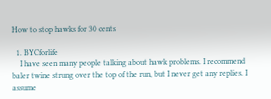How to stop hawks for 30 cents

  1. BYCforlife
    I have seen many people talking about hawk problems. I recommend baler twine strung over the top of the run, but I never get any replies. I assume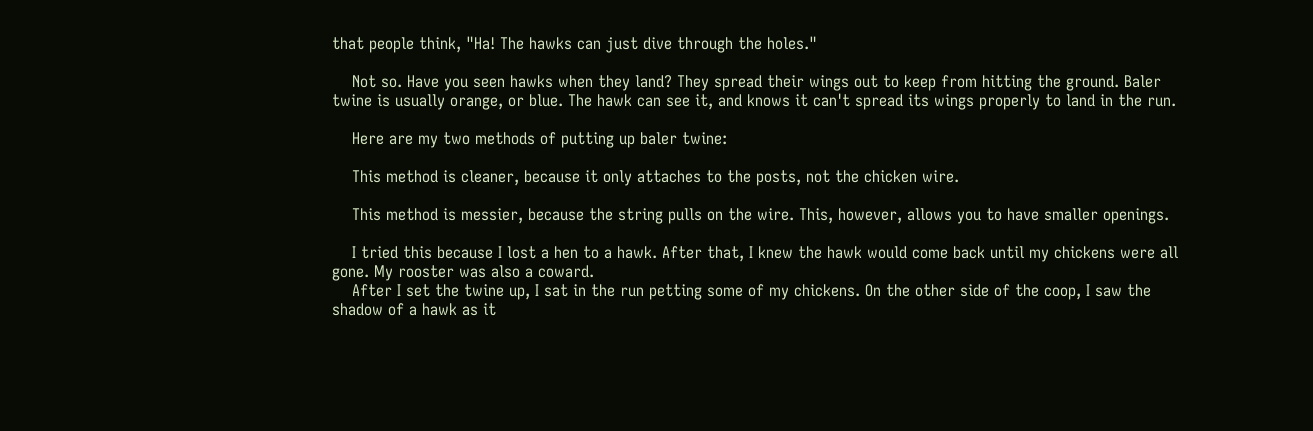that people think, "Ha! The hawks can just dive through the holes."

    Not so. Have you seen hawks when they land? They spread their wings out to keep from hitting the ground. Baler twine is usually orange, or blue. The hawk can see it, and knows it can't spread its wings properly to land in the run.

    Here are my two methods of putting up baler twine:

    This method is cleaner, because it only attaches to the posts, not the chicken wire.

    This method is messier, because the string pulls on the wire. This, however, allows you to have smaller openings.

    I tried this because I lost a hen to a hawk. After that, I knew the hawk would come back until my chickens were all gone. My rooster was also a coward.
    After I set the twine up, I sat in the run petting some of my chickens. On the other side of the coop, I saw the shadow of a hawk as it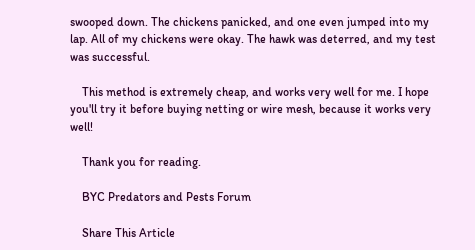swooped down. The chickens panicked, and one even jumped into my lap. All of my chickens were okay. The hawk was deterred, and my test was successful.

    This method is extremely cheap, and works very well for me. I hope you'll try it before buying netting or wire mesh, because it works very well!

    Thank you for reading.

    BYC Predators and Pests Forum

    Share This Article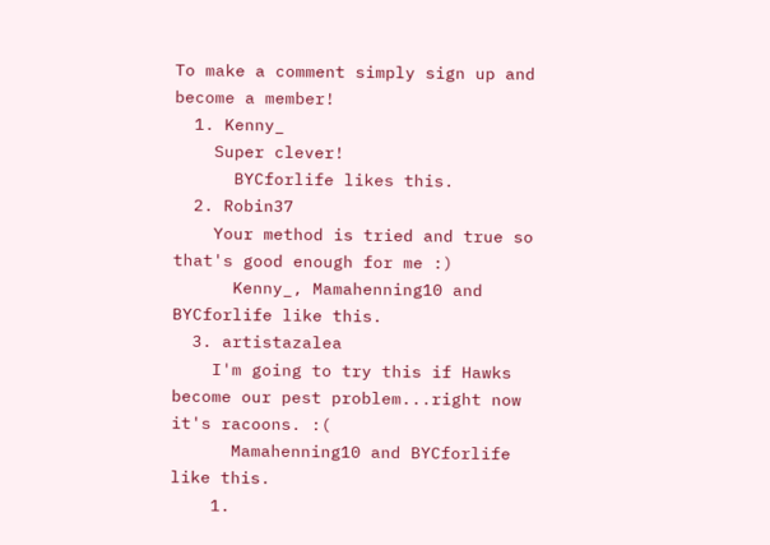To make a comment simply sign up and become a member!
  1. Kenny_
    Super clever!
      BYCforlife likes this.
  2. Robin37
    Your method is tried and true so that's good enough for me :)
      Kenny_, Mamahenning10 and BYCforlife like this.
  3. artistazalea
    I'm going to try this if Hawks become our pest problem...right now it's racoons. :(
      Mamahenning10 and BYCforlife like this.
    1.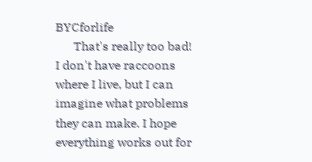BYCforlife
      That's really too bad! I don't have raccoons where I live, but I can imagine what problems they can make. I hope everything works out for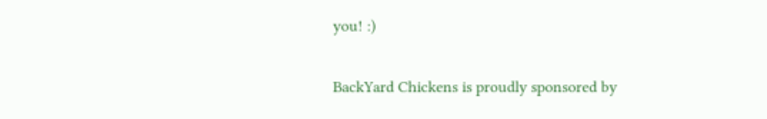you! :)

BackYard Chickens is proudly sponsored by